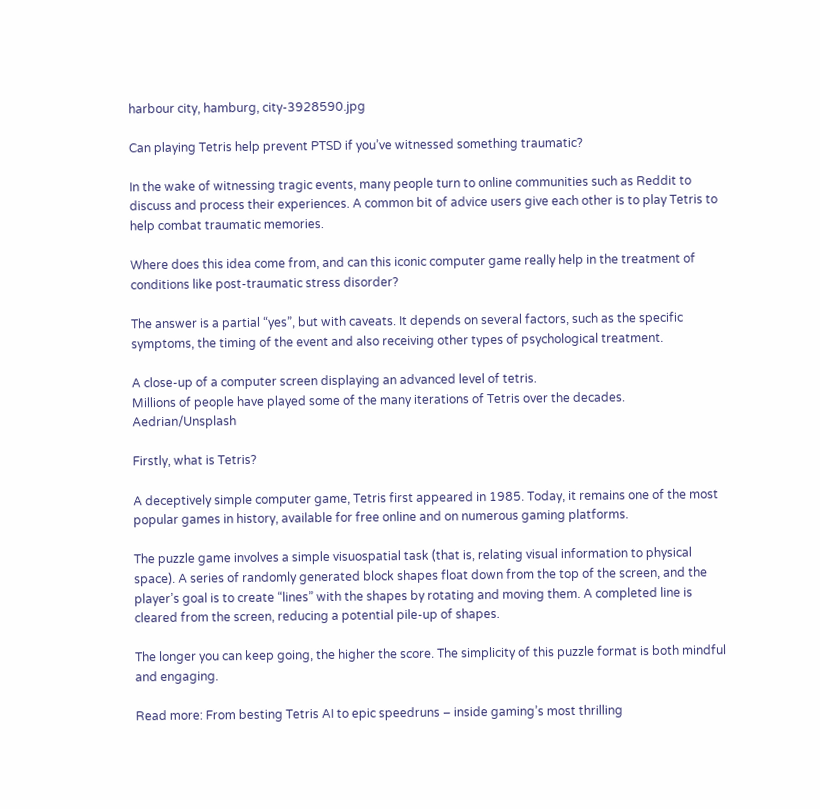harbour city, hamburg, city-3928590.jpg

Can playing Tetris help prevent PTSD if you’ve witnessed something traumatic?

In the wake of witnessing tragic events, many people turn to online communities such as Reddit to discuss and process their experiences. A common bit of advice users give each other is to play Tetris to help combat traumatic memories.

Where does this idea come from, and can this iconic computer game really help in the treatment of conditions like post-traumatic stress disorder?

The answer is a partial “yes”, but with caveats. It depends on several factors, such as the specific symptoms, the timing of the event and also receiving other types of psychological treatment.

A close-up of a computer screen displaying an advanced level of tetris.
Millions of people have played some of the many iterations of Tetris over the decades. Aedrian/Unsplash

Firstly, what is Tetris?

A deceptively simple computer game, Tetris first appeared in 1985. Today, it remains one of the most popular games in history, available for free online and on numerous gaming platforms.

The puzzle game involves a simple visuospatial task (that is, relating visual information to physical space). A series of randomly generated block shapes float down from the top of the screen, and the player’s goal is to create “lines” with the shapes by rotating and moving them. A completed line is cleared from the screen, reducing a potential pile-up of shapes.

The longer you can keep going, the higher the score. The simplicity of this puzzle format is both mindful and engaging.

Read more: From besting Tetris AI to epic speedruns – inside gaming’s most thrilling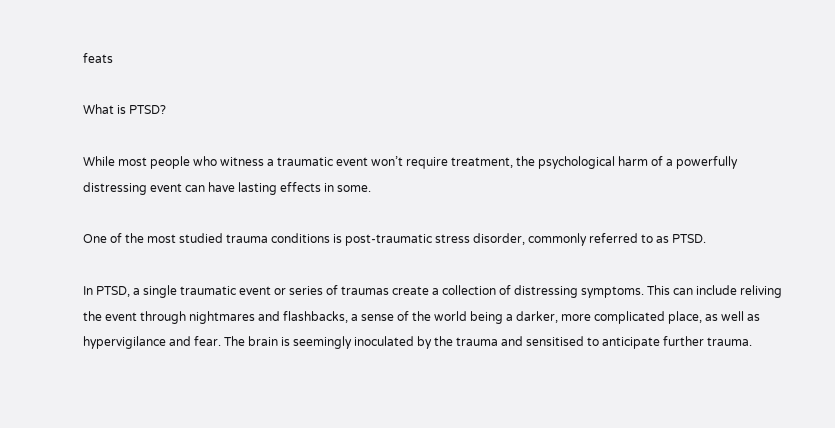feats

What is PTSD?

While most people who witness a traumatic event won’t require treatment, the psychological harm of a powerfully distressing event can have lasting effects in some.

One of the most studied trauma conditions is post-traumatic stress disorder, commonly referred to as PTSD.

In PTSD, a single traumatic event or series of traumas create a collection of distressing symptoms. This can include reliving the event through nightmares and flashbacks, a sense of the world being a darker, more complicated place, as well as hypervigilance and fear. The brain is seemingly inoculated by the trauma and sensitised to anticipate further trauma.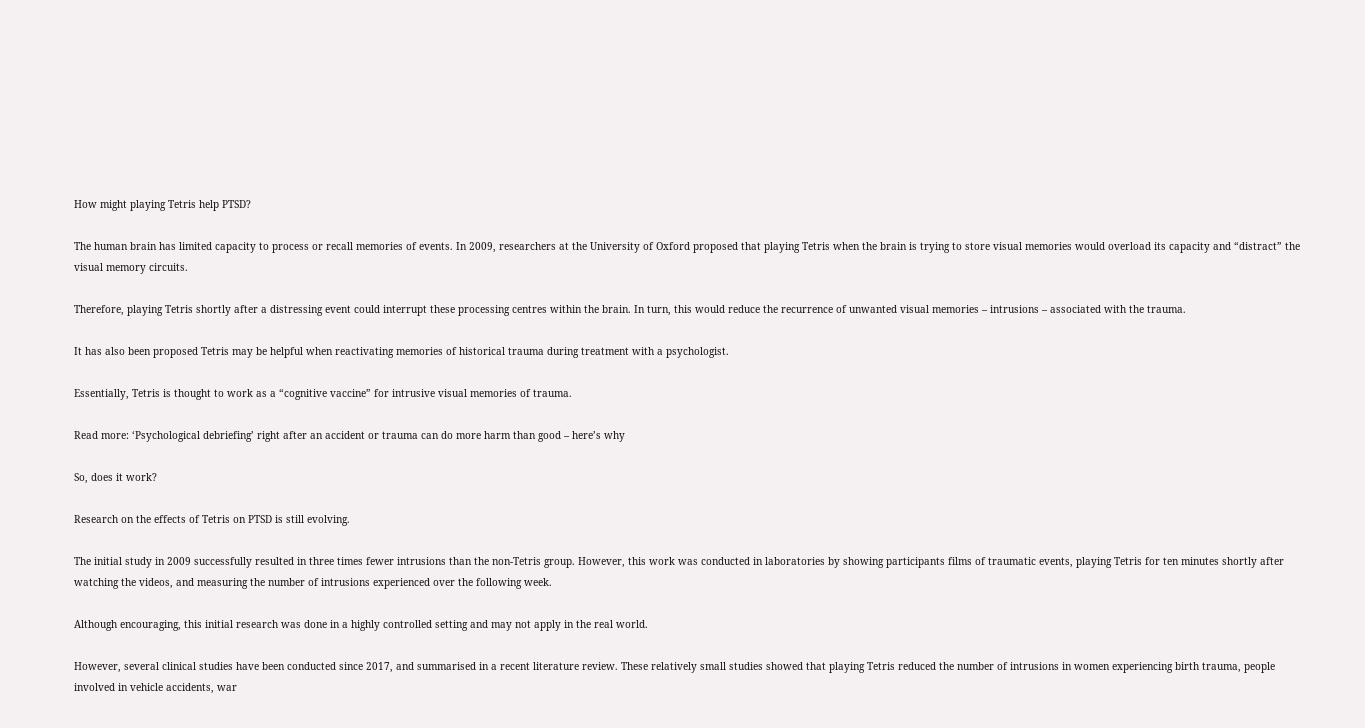How might playing Tetris help PTSD?

The human brain has limited capacity to process or recall memories of events. In 2009, researchers at the University of Oxford proposed that playing Tetris when the brain is trying to store visual memories would overload its capacity and “distract” the visual memory circuits.

Therefore, playing Tetris shortly after a distressing event could interrupt these processing centres within the brain. In turn, this would reduce the recurrence of unwanted visual memories – intrusions – associated with the trauma.

It has also been proposed Tetris may be helpful when reactivating memories of historical trauma during treatment with a psychologist.

Essentially, Tetris is thought to work as a “cognitive vaccine” for intrusive visual memories of trauma.

Read more: ‘Psychological debriefing’ right after an accident or trauma can do more harm than good – here’s why

So, does it work?

Research on the effects of Tetris on PTSD is still evolving.

The initial study in 2009 successfully resulted in three times fewer intrusions than the non-Tetris group. However, this work was conducted in laboratories by showing participants films of traumatic events, playing Tetris for ten minutes shortly after watching the videos, and measuring the number of intrusions experienced over the following week.

Although encouraging, this initial research was done in a highly controlled setting and may not apply in the real world.

However, several clinical studies have been conducted since 2017, and summarised in a recent literature review. These relatively small studies showed that playing Tetris reduced the number of intrusions in women experiencing birth trauma, people involved in vehicle accidents, war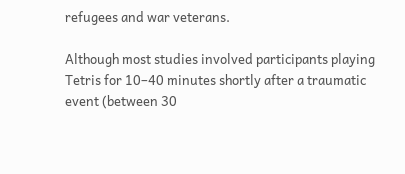refugees and war veterans.

Although most studies involved participants playing Tetris for 10–40 minutes shortly after a traumatic event (between 30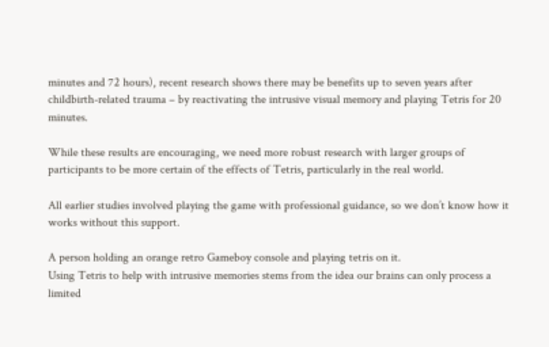minutes and 72 hours), recent research shows there may be benefits up to seven years after childbirth-related trauma – by reactivating the intrusive visual memory and playing Tetris for 20 minutes.

While these results are encouraging, we need more robust research with larger groups of participants to be more certain of the effects of Tetris, particularly in the real world.

All earlier studies involved playing the game with professional guidance, so we don’t know how it works without this support.

A person holding an orange retro Gameboy console and playing tetris on it.
Using Tetris to help with intrusive memories stems from the idea our brains can only process a limited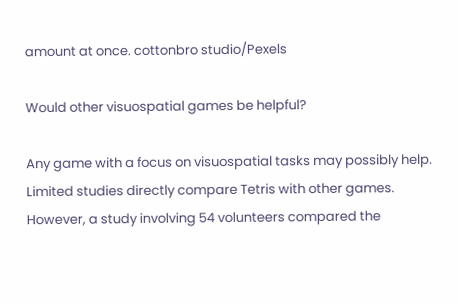amount at once. cottonbro studio/Pexels

Would other visuospatial games be helpful?

Any game with a focus on visuospatial tasks may possibly help. Limited studies directly compare Tetris with other games. However, a study involving 54 volunteers compared the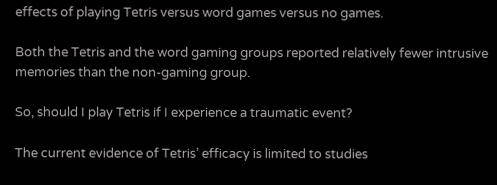effects of playing Tetris versus word games versus no games.

Both the Tetris and the word gaming groups reported relatively fewer intrusive memories than the non-gaming group.

So, should I play Tetris if I experience a traumatic event?

The current evidence of Tetris’ efficacy is limited to studies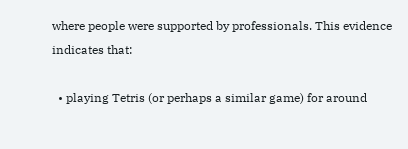where people were supported by professionals. This evidence indicates that:

  • playing Tetris (or perhaps a similar game) for around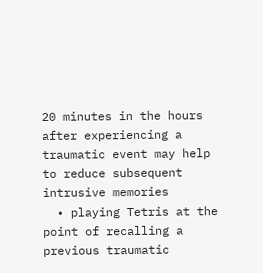20 minutes in the hours after experiencing a traumatic event may help to reduce subsequent intrusive memories
  • playing Tetris at the point of recalling a previous traumatic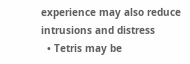experience may also reduce intrusions and distress
  • Tetris may be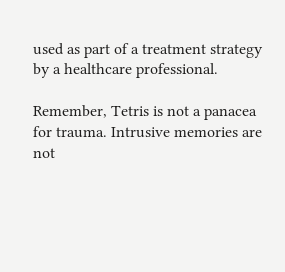used as part of a treatment strategy by a healthcare professional.

Remember, Tetris is not a panacea for trauma. Intrusive memories are not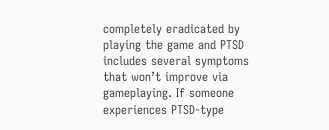completely eradicated by playing the game and PTSD includes several symptoms that won’t improve via gameplaying. If someone experiences PTSD-type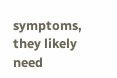symptoms, they likely need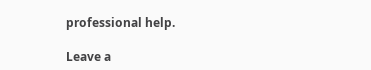professional help.

Leave a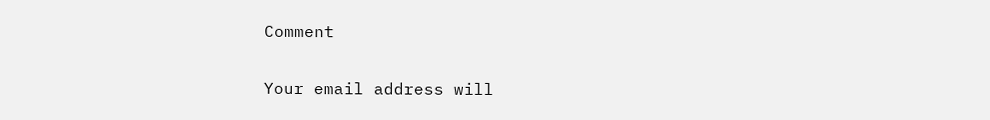Comment

Your email address will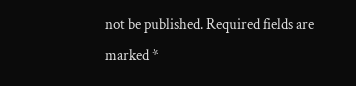not be published. Required fields are marked *